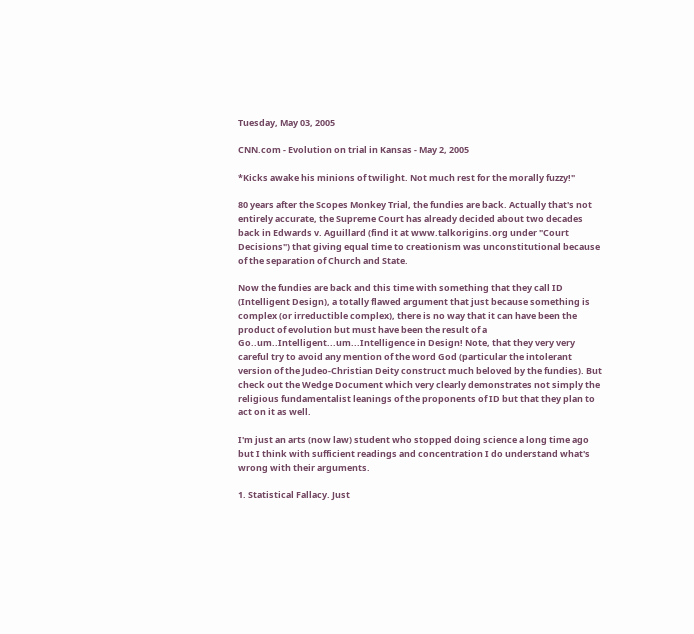Tuesday, May 03, 2005

CNN.com - Evolution on trial in Kansas - May 2, 2005

*Kicks awake his minions of twilight. Not much rest for the morally fuzzy!"

80 years after the Scopes Monkey Trial, the fundies are back. Actually that's not entirely accurate, the Supreme Court has already decided about two decades back in Edwards v. Aguillard (find it at www.talkorigins.org under "Court Decisions") that giving equal time to creationism was unconstitutional because of the separation of Church and State.

Now the fundies are back and this time with something that they call ID (Intelligent Design), a totally flawed argument that just because something is complex (or irreductible complex), there is no way that it can have been the product of evolution but must have been the result of a Go..um..Intelligent...um...Intelligence in Design! Note, that they very very careful try to avoid any mention of the word God (particular the intolerant version of the Judeo-Christian Deity construct much beloved by the fundies). But check out the Wedge Document which very clearly demonstrates not simply the religious fundamentalist leanings of the proponents of ID but that they plan to act on it as well.

I'm just an arts (now law) student who stopped doing science a long time ago but I think with sufficient readings and concentration I do understand what's wrong with their arguments.

1. Statistical Fallacy. Just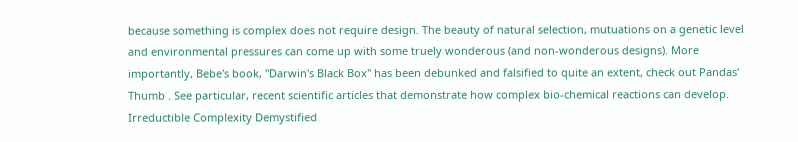because something is complex does not require design. The beauty of natural selection, mutuations on a genetic level and environmental pressures can come up with some truely wonderous (and non-wonderous designs). More importantly, Bebe's book, "Darwin's Black Box" has been debunked and falsified to quite an extent, check out Pandas' Thumb . See particular, recent scientific articles that demonstrate how complex bio-chemical reactions can develop. Irreductible Complexity Demystified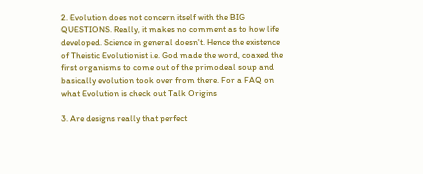2. Evolution does not concern itself with the BIG QUESTIONS. Really, it makes no comment as to how life developed. Science in general doesn't. Hence the existence of Theistic Evolutionist i.e. God made the word, coaxed the first organisms to come out of the primodeal soup and basically evolution took over from there. For a FAQ on what Evolution is check out Talk Origins

3. Are designs really that perfect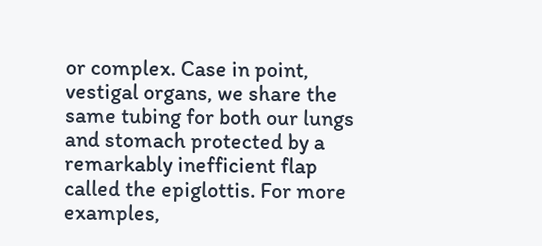or complex. Case in point, vestigal organs, we share the same tubing for both our lungs and stomach protected by a remarkably inefficient flap called the epiglottis. For more examples,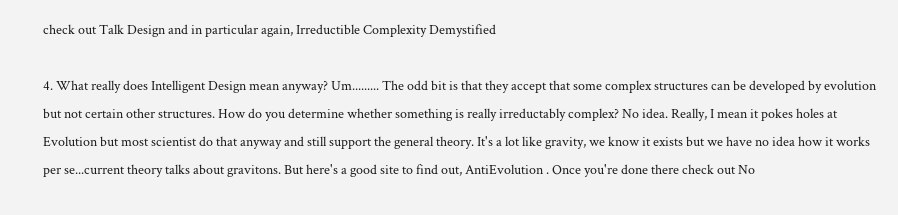check out Talk Design and in particular again, Irreductible Complexity Demystified

4. What really does Intelligent Design mean anyway? Um......... The odd bit is that they accept that some complex structures can be developed by evolution but not certain other structures. How do you determine whether something is really irreductably complex? No idea. Really, I mean it pokes holes at Evolution but most scientist do that anyway and still support the general theory. It's a lot like gravity, we know it exists but we have no idea how it works per se...current theory talks about gravitons. But here's a good site to find out, AntiEvolution . Once you're done there check out No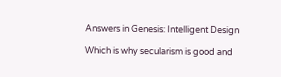Answers in Genesis: Intelligent Design

Which is why secularism is good and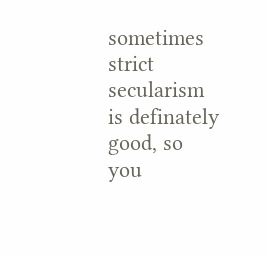sometimes strict secularism is definately good, so you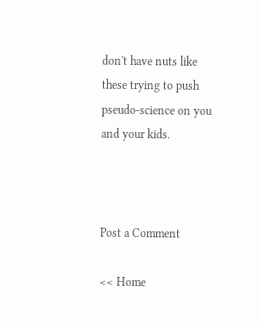don't have nuts like these trying to push pseudo-science on you and your kids.



Post a Comment

<< Home